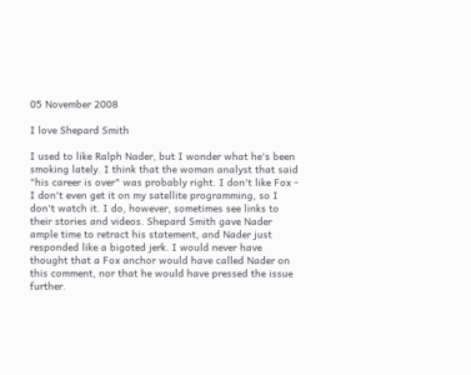05 November 2008

I love Shepard Smith

I used to like Ralph Nader, but I wonder what he's been smoking lately. I think that the woman analyst that said "his career is over" was probably right. I don't like Fox - I don't even get it on my satellite programming, so I don't watch it. I do, however, sometimes see links to their stories and videos. Shepard Smith gave Nader ample time to retract his statement, and Nader just responded like a bigoted jerk. I would never have thought that a Fox anchor would have called Nader on this comment, nor that he would have pressed the issue further.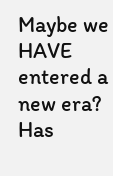Maybe we HAVE entered a new era? Has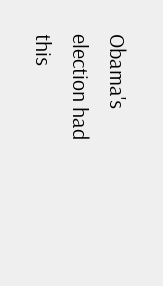Obama's election had this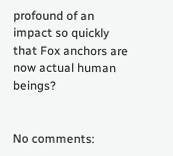profound of an impact so quickly that Fox anchors are now actual human beings?


No comments: